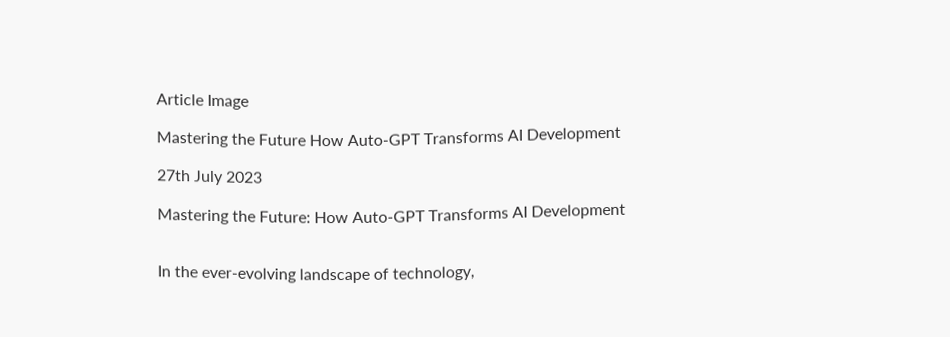Article Image

Mastering the Future How Auto-GPT Transforms AI Development

27th July 2023

Mastering the Future: How Auto-GPT Transforms AI Development


In the ever-evolving landscape of technology,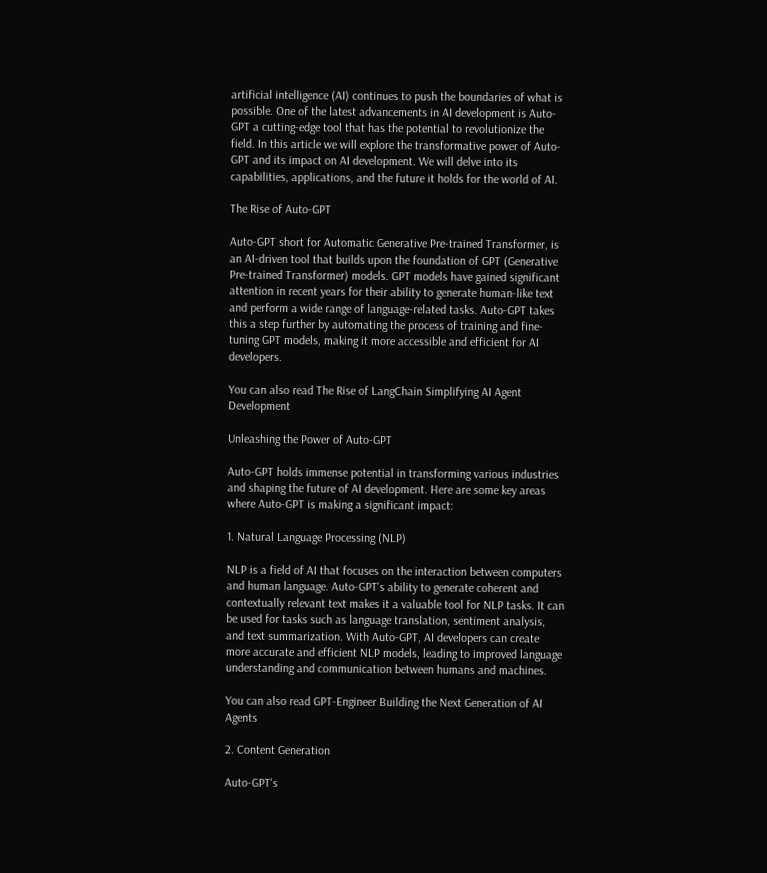artificial intelligence (AI) continues to push the boundaries of what is possible. One of the latest advancements in AI development is Auto-GPT a cutting-edge tool that has the potential to revolutionize the field. In this article we will explore the transformative power of Auto-GPT and its impact on AI development. We will delve into its capabilities, applications, and the future it holds for the world of AI.

The Rise of Auto-GPT

Auto-GPT short for Automatic Generative Pre-trained Transformer, is an AI-driven tool that builds upon the foundation of GPT (Generative Pre-trained Transformer) models. GPT models have gained significant attention in recent years for their ability to generate human-like text and perform a wide range of language-related tasks. Auto-GPT takes this a step further by automating the process of training and fine-tuning GPT models, making it more accessible and efficient for AI developers.

You can also read The Rise of LangChain Simplifying AI Agent Development

Unleashing the Power of Auto-GPT

Auto-GPT holds immense potential in transforming various industries and shaping the future of AI development. Here are some key areas where Auto-GPT is making a significant impact:

1. Natural Language Processing (NLP)

NLP is a field of AI that focuses on the interaction between computers and human language. Auto-GPT's ability to generate coherent and contextually relevant text makes it a valuable tool for NLP tasks. It can be used for tasks such as language translation, sentiment analysis, and text summarization. With Auto-GPT, AI developers can create more accurate and efficient NLP models, leading to improved language understanding and communication between humans and machines.

You can also read GPT-Engineer Building the Next Generation of AI Agents

2. Content Generation

Auto-GPT's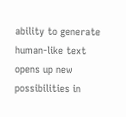ability to generate human-like text opens up new possibilities in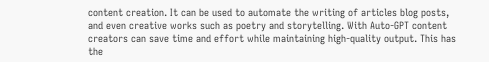content creation. It can be used to automate the writing of articles blog posts, and even creative works such as poetry and storytelling. With Auto-GPT content creators can save time and effort while maintaining high-quality output. This has the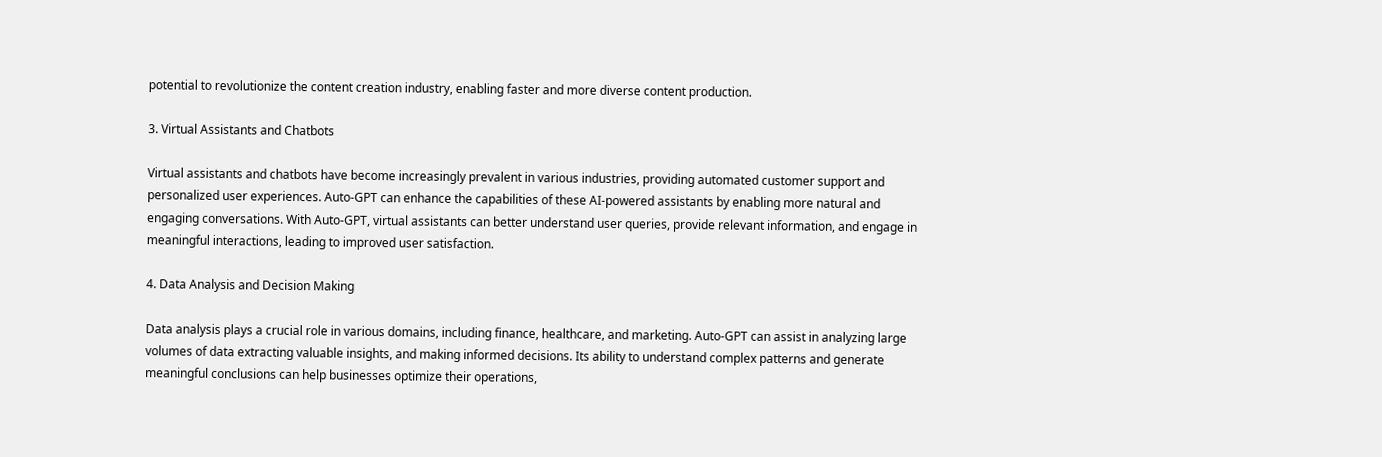potential to revolutionize the content creation industry, enabling faster and more diverse content production.

3. Virtual Assistants and Chatbots

Virtual assistants and chatbots have become increasingly prevalent in various industries, providing automated customer support and personalized user experiences. Auto-GPT can enhance the capabilities of these AI-powered assistants by enabling more natural and engaging conversations. With Auto-GPT, virtual assistants can better understand user queries, provide relevant information, and engage in meaningful interactions, leading to improved user satisfaction.

4. Data Analysis and Decision Making

Data analysis plays a crucial role in various domains, including finance, healthcare, and marketing. Auto-GPT can assist in analyzing large volumes of data extracting valuable insights, and making informed decisions. Its ability to understand complex patterns and generate meaningful conclusions can help businesses optimize their operations,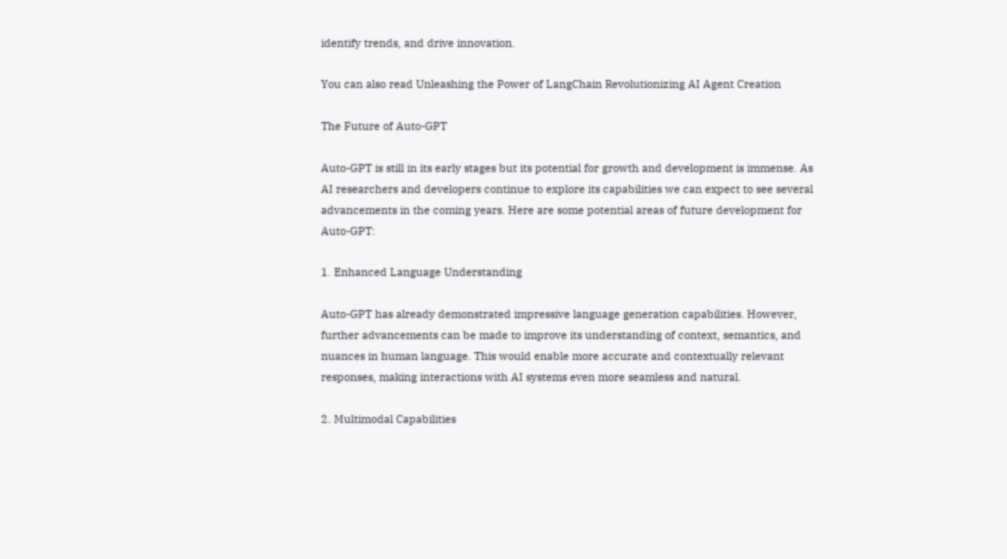identify trends, and drive innovation.

You can also read Unleashing the Power of LangChain Revolutionizing AI Agent Creation

The Future of Auto-GPT

Auto-GPT is still in its early stages but its potential for growth and development is immense. As AI researchers and developers continue to explore its capabilities we can expect to see several advancements in the coming years. Here are some potential areas of future development for Auto-GPT:

1. Enhanced Language Understanding

Auto-GPT has already demonstrated impressive language generation capabilities. However, further advancements can be made to improve its understanding of context, semantics, and nuances in human language. This would enable more accurate and contextually relevant responses, making interactions with AI systems even more seamless and natural.

2. Multimodal Capabilities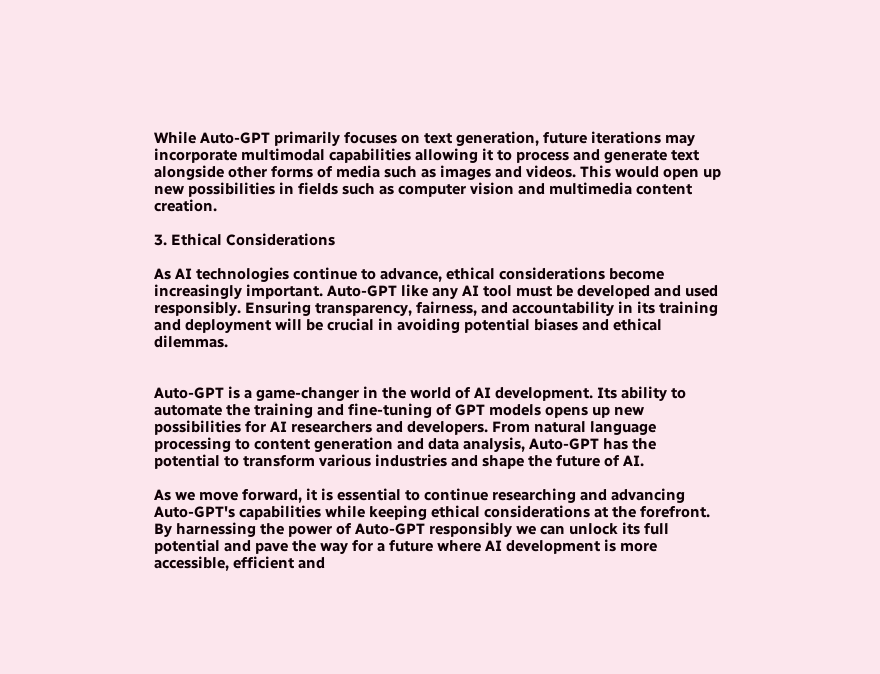While Auto-GPT primarily focuses on text generation, future iterations may incorporate multimodal capabilities allowing it to process and generate text alongside other forms of media such as images and videos. This would open up new possibilities in fields such as computer vision and multimedia content creation.

3. Ethical Considerations

As AI technologies continue to advance, ethical considerations become increasingly important. Auto-GPT like any AI tool must be developed and used responsibly. Ensuring transparency, fairness, and accountability in its training and deployment will be crucial in avoiding potential biases and ethical dilemmas.


Auto-GPT is a game-changer in the world of AI development. Its ability to automate the training and fine-tuning of GPT models opens up new possibilities for AI researchers and developers. From natural language processing to content generation and data analysis, Auto-GPT has the potential to transform various industries and shape the future of AI.

As we move forward, it is essential to continue researching and advancing Auto-GPT's capabilities while keeping ethical considerations at the forefront. By harnessing the power of Auto-GPT responsibly we can unlock its full potential and pave the way for a future where AI development is more accessible, efficient and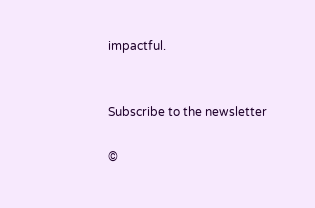impactful.


Subscribe to the newsletter

©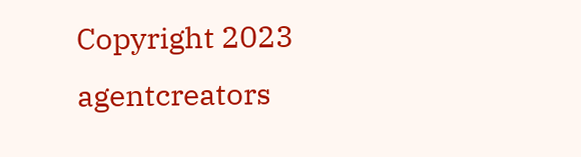Copyright 2023 agentcreators